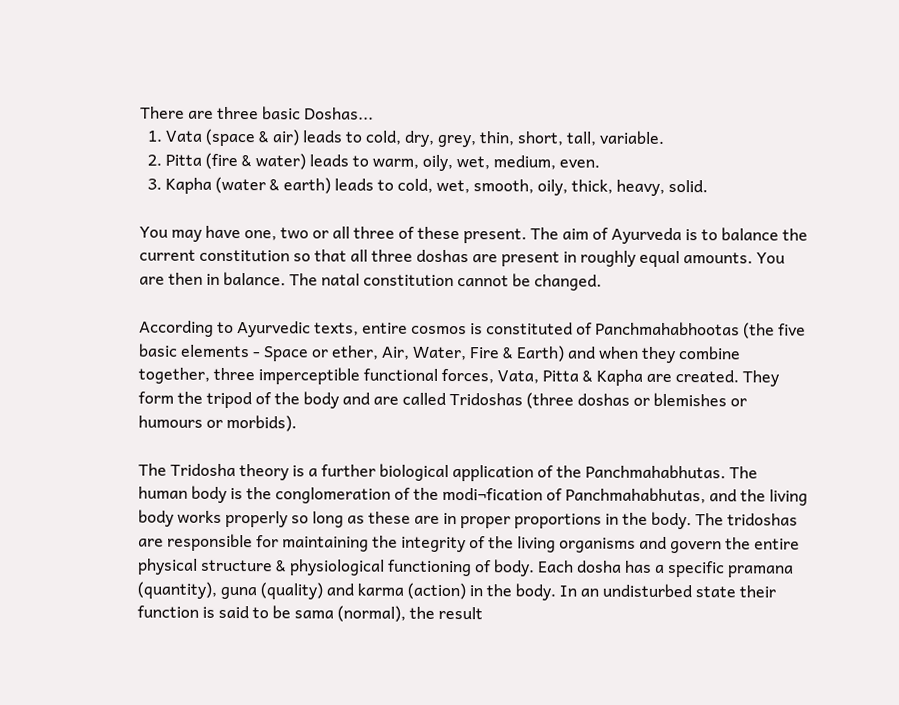There are three basic Doshas...
  1. Vata (space & air) leads to cold, dry, grey, thin, short, tall, variable.
  2. Pitta (fire & water) leads to warm, oily, wet, medium, even.
  3. Kapha (water & earth) leads to cold, wet, smooth, oily, thick, heavy, solid.

You may have one, two or all three of these present. The aim of Ayurveda is to balance the current constitution so that all three doshas are present in roughly equal amounts. You are then in balance. The natal constitution cannot be changed.

According to Ayurvedic texts, entire cosmos is constituted of Panchmahabhootas (the five basic elements - Space or ether, Air, Water, Fire & Earth) and when they combine together, three imperceptible functional forces, Vata, Pitta & Kapha are created. They form the tripod of the body and are called Tridoshas (three doshas or blemishes or humours or morbids).

The Tridosha theory is a further biological application of the Panchmahabhutas. The human body is the conglomeration of the modi¬fication of Panchmahabhutas, and the living body works properly so long as these are in proper proportions in the body. The tridoshas are responsible for maintaining the integrity of the living organisms and govern the entire physical structure & physiological functioning of body. Each dosha has a specific pramana (quantity), guna (quality) and karma (action) in the body. In an undisturbed state their function is said to be sama (normal), the result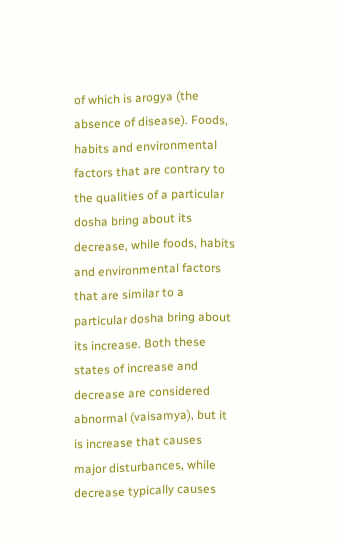of which is arogya (the absence of disease). Foods, habits and environmental factors that are contrary to the qualities of a particular dosha bring about its decrease, while foods, habits and environmental factors that are similar to a particular dosha bring about its increase. Both these states of increase and decrease are considered abnormal (vaisamya), but it is increase that causes major disturbances, while decrease typically causes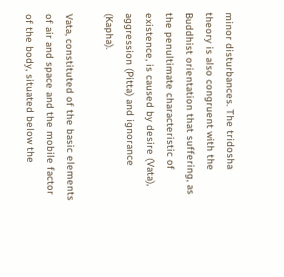minor disturbances. The tridosha theory is also congruent with the Buddhist orientation that suffering, as the penultimate characteristic of existence, is caused by desire (Vata), aggression (Pitta) and ignorance (Kapha).

Vata, constituted of the basic elements of air and space and the mobile factor of the body, situated below the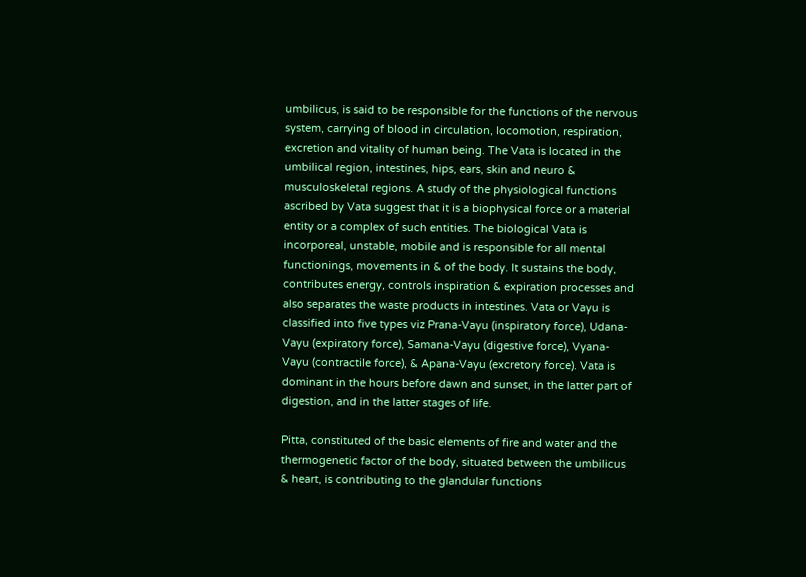umbilicus, is said to be responsible for the functions of the nervous system, carrying of blood in circulation, locomotion, respiration, excretion and vitality of human being. The Vata is located in the umbilical region, intestines, hips, ears, skin and neuro & musculoskeletal regions. A study of the physiological functions ascribed by Vata suggest that it is a biophysical force or a material entity or a complex of such entities. The biological Vata is incorporeal, unstable, mobile and is responsible for all mental functionings, movements in & of the body. It sustains the body, contributes energy, controls inspiration & expiration processes and also separates the waste products in intestines. Vata or Vayu is classified into five types viz Prana-Vayu (inspiratory force), Udana-Vayu (expiratory force), Samana-Vayu (digestive force), Vyana-Vayu (contractile force), & Apana-Vayu (excretory force). Vata is dominant in the hours before dawn and sunset, in the latter part of digestion, and in the latter stages of life.

Pitta, constituted of the basic elements of fire and water and the thermogenetic factor of the body, situated between the umbilicus & heart, is contributing to the glandular functions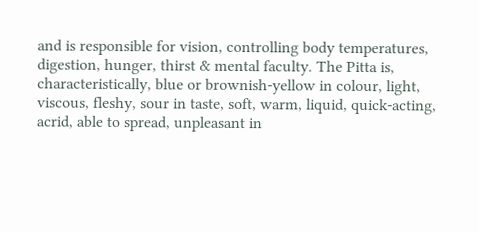and is responsible for vision, controlling body temperatures, digestion, hunger, thirst & mental faculty. The Pitta is, characteristically, blue or brownish-yellow in colour, light, viscous, fleshy, sour in taste, soft, warm, liquid, quick-acting, acrid, able to spread, unpleasant in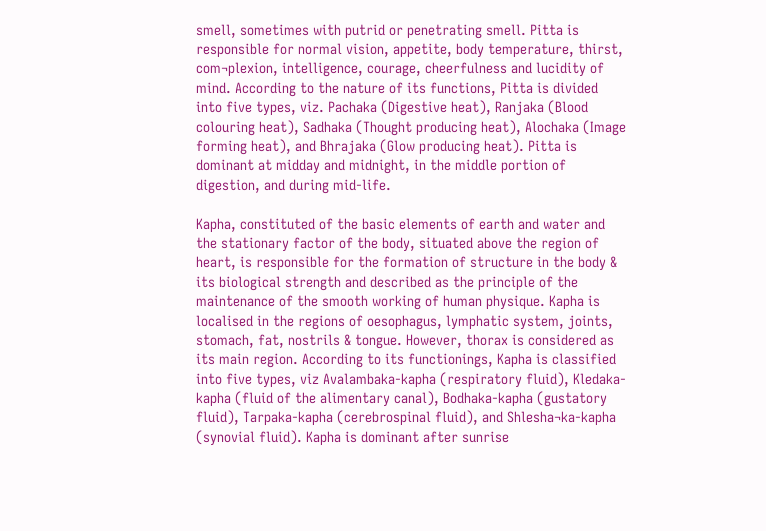smell, sometimes with putrid or penetrating smell. Pitta is responsible for normal vision, appetite, body temperature, thirst, com¬plexion, intelligence, courage, cheerfulness and lucidity of mind. According to the nature of its functions, Pitta is divided into five types, viz. Pachaka (Digestive heat), Ranjaka (Blood colouring heat), Sadhaka (Thought producing heat), Alochaka (Image forming heat), and Bhrajaka (Glow producing heat). Pitta is dominant at midday and midnight, in the middle portion of digestion, and during mid-life.

Kapha, constituted of the basic elements of earth and water and the stationary factor of the body, situated above the region of heart, is responsible for the formation of structure in the body & its biological strength and described as the principle of the maintenance of the smooth working of human physique. Kapha is localised in the regions of oesophagus, lymphatic system, joints, stomach, fat, nostrils & tongue. However, thorax is considered as its main region. According to its functionings, Kapha is classified into five types, viz Avalambaka-kapha (respiratory fluid), Kledaka-kapha (fluid of the alimentary canal), Bodhaka-kapha (gustatory fluid), Tarpaka-kapha (cerebrospinal fluid), and Shlesha¬ka-kapha (synovial fluid). Kapha is dominant after sunrise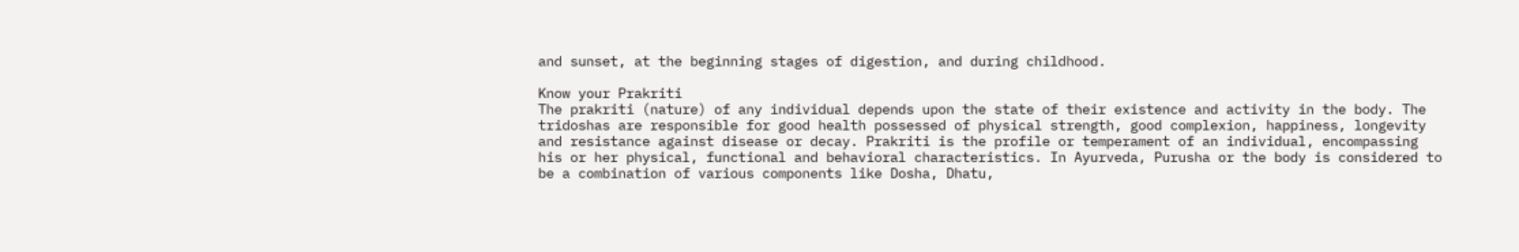and sunset, at the beginning stages of digestion, and during childhood.

Know your Prakriti
The prakriti (nature) of any individual depends upon the state of their existence and activity in the body. The tridoshas are responsible for good health possessed of physical strength, good complexion, happiness, longevity and resistance against disease or decay. Prakriti is the profile or temperament of an individual, encompassing his or her physical, functional and behavioral characteristics. In Ayurveda, Purusha or the body is considered to be a combination of various components like Dosha, Dhatu,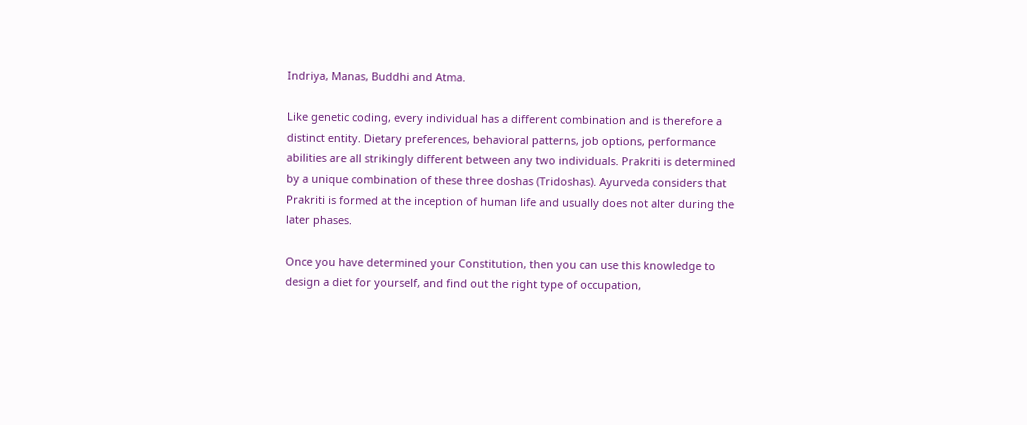Indriya, Manas, Buddhi and Atma.

Like genetic coding, every individual has a different combination and is therefore a distinct entity. Dietary preferences, behavioral patterns, job options, performance abilities are all strikingly different between any two individuals. Prakriti is determined by a unique combination of these three doshas (Tridoshas). Ayurveda considers that Prakriti is formed at the inception of human life and usually does not alter during the later phases.

Once you have determined your Constitution, then you can use this knowledge to design a diet for yourself, and find out the right type of occupation,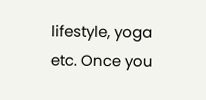lifestyle, yoga etc. Once you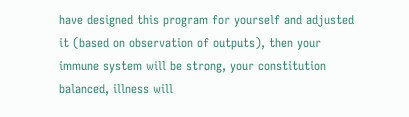have designed this program for yourself and adjusted it (based on observation of outputs), then your immune system will be strong, your constitution balanced, illness will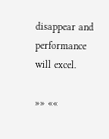disappear and performance will excel.

»» ««